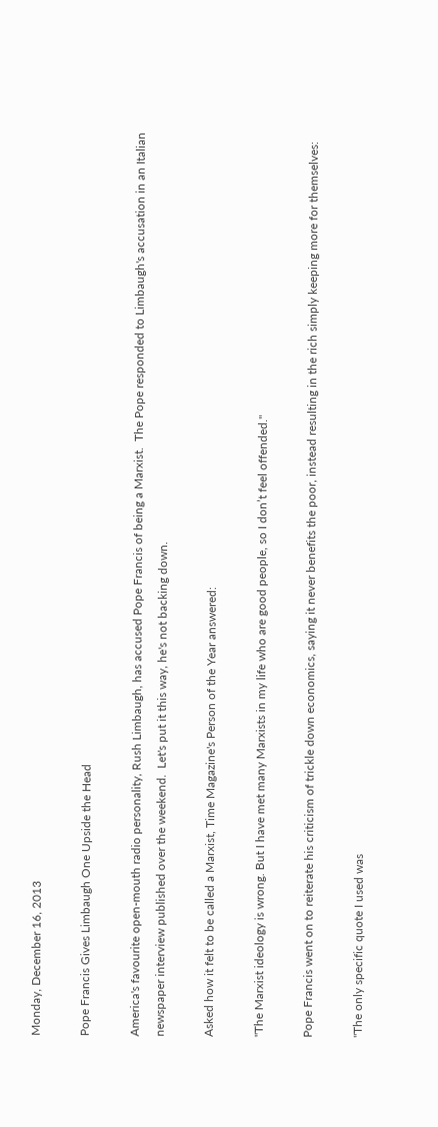Monday, December 16, 2013

Pope Francis Gives Limbaugh One Upside the Head

America's favourite open-mouth radio personality, Rush Limbaugh, has accused Pope Francis of being a Marxist.  The Pope responded to Limbaugh's accusation in an Italian newspaper interview published over the weekend.  Let's put it this way, he's not backing down.

Asked how it felt to be called a Marxist, Time Magazine's Person of the Year answered:

"The Marxist ideology is wrong. But I have met many Marxists in my life who are good people, so I don’t feel offended."

Pope Francis went on to reiterate his criticism of trickle down economics, saying it never benefits the poor, instead resulting in the rich simply keeping more for themselves:

"The only specific quote I used was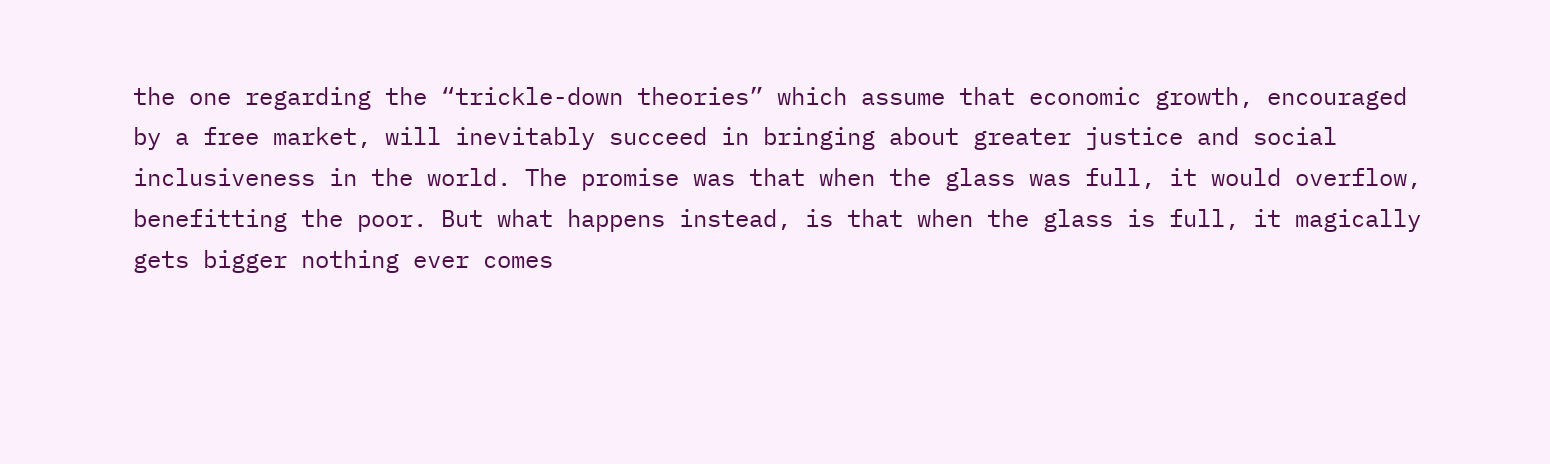the one regarding the “trickle-down theories” which assume that economic growth, encouraged by a free market, will inevitably succeed in bringing about greater justice and social inclusiveness in the world. The promise was that when the glass was full, it would overflow, benefitting the poor. But what happens instead, is that when the glass is full, it magically gets bigger nothing ever comes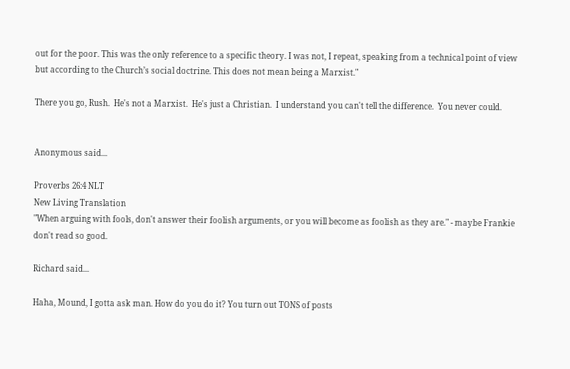out for the poor. This was the only reference to a specific theory. I was not, I repeat, speaking from a technical point of view but according to the Church’s social doctrine. This does not mean being a Marxist."

There you go, Rush.  He's not a Marxist.  He's just a Christian.  I understand you can't tell the difference.  You never could.


Anonymous said...

Proverbs 26:4 NLT
New Living Translation
"When arguing with fools, don't answer their foolish arguments, or you will become as foolish as they are." - maybe Frankie don't read so good.

Richard said...

Haha, Mound, I gotta ask man. How do you do it? You turn out TONS of posts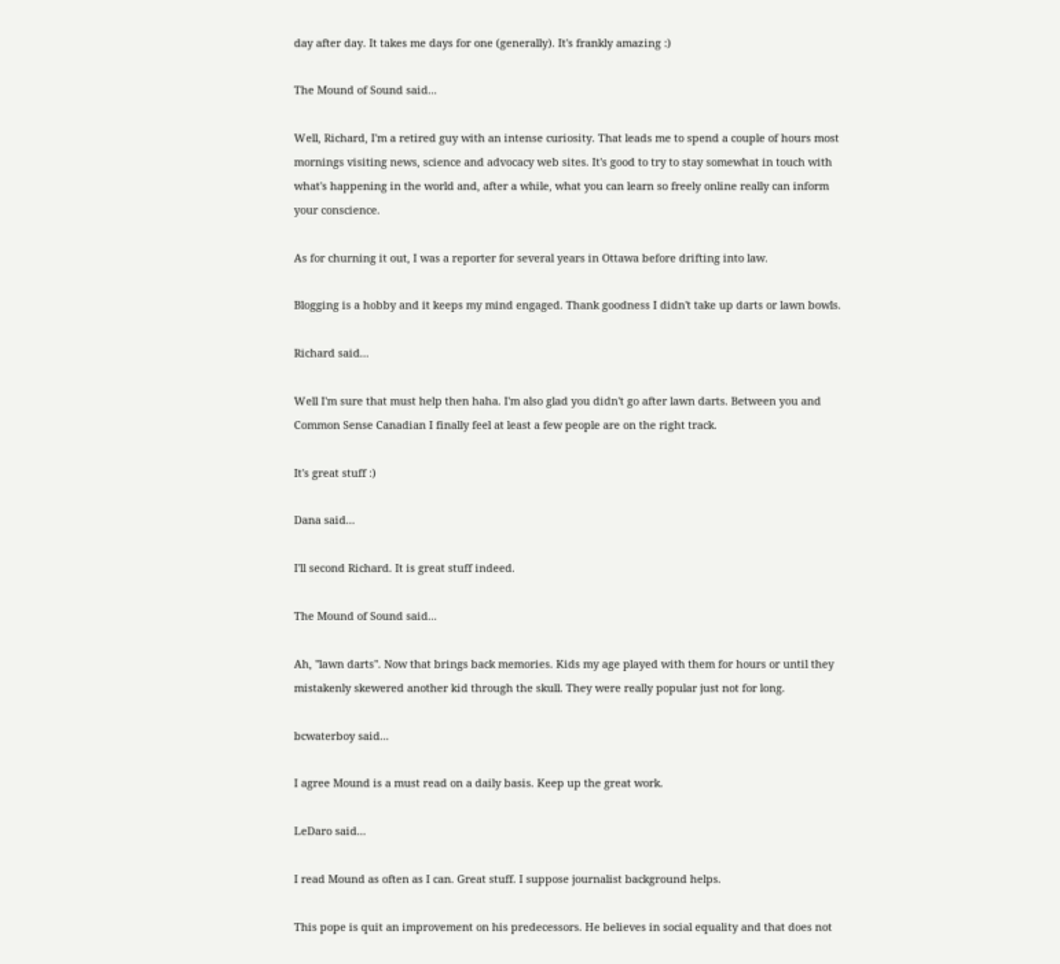day after day. It takes me days for one (generally). It's frankly amazing :)

The Mound of Sound said...

Well, Richard, I'm a retired guy with an intense curiosity. That leads me to spend a couple of hours most mornings visiting news, science and advocacy web sites. It's good to try to stay somewhat in touch with what's happening in the world and, after a while, what you can learn so freely online really can inform your conscience.

As for churning it out, I was a reporter for several years in Ottawa before drifting into law.

Blogging is a hobby and it keeps my mind engaged. Thank goodness I didn't take up darts or lawn bowls.

Richard said...

Well I'm sure that must help then haha. I'm also glad you didn't go after lawn darts. Between you and Common Sense Canadian I finally feel at least a few people are on the right track.

It's great stuff :)

Dana said...

I'll second Richard. It is great stuff indeed.

The Mound of Sound said...

Ah, "lawn darts". Now that brings back memories. Kids my age played with them for hours or until they mistakenly skewered another kid through the skull. They were really popular just not for long.

bcwaterboy said...

I agree Mound is a must read on a daily basis. Keep up the great work.

LeDaro said...

I read Mound as often as I can. Great stuff. I suppose journalist background helps.

This pope is quit an improvement on his predecessors. He believes in social equality and that does not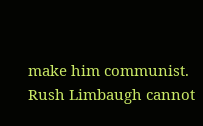make him communist. Rush Limbaugh cannot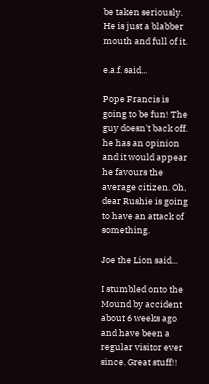be taken seriously. He is just a blabber mouth and full of it.

e.a.f. said...

Pope Francis is going to be fun! The guy doesn't back off. he has an opinion and it would appear he favours the average citizen. Oh, dear Rushie is going to have an attack of something.

Joe the Lion said...

I stumbled onto the Mound by accident about 6 weeks ago and have been a regular visitor ever since. Great stuff!!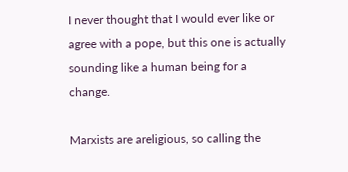I never thought that I would ever like or agree with a pope, but this one is actually sounding like a human being for a change.

Marxists are areligious, so calling the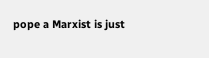pope a Marxist is just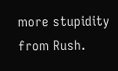more stupidity from Rush.